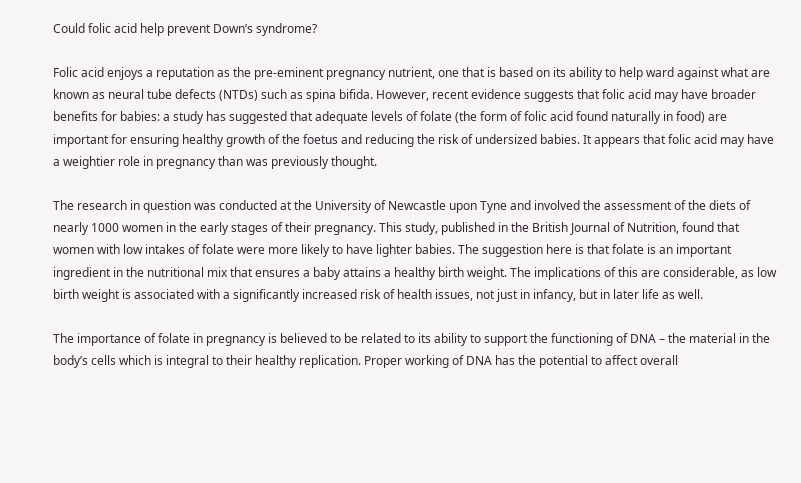Could folic acid help prevent Down’s syndrome?

Folic acid enjoys a reputation as the pre-eminent pregnancy nutrient, one that is based on its ability to help ward against what are known as neural tube defects (NTDs) such as spina bifida. However, recent evidence suggests that folic acid may have broader benefits for babies: a study has suggested that adequate levels of folate (the form of folic acid found naturally in food) are important for ensuring healthy growth of the foetus and reducing the risk of undersized babies. It appears that folic acid may have a weightier role in pregnancy than was previously thought.

The research in question was conducted at the University of Newcastle upon Tyne and involved the assessment of the diets of nearly 1000 women in the early stages of their pregnancy. This study, published in the British Journal of Nutrition, found that women with low intakes of folate were more likely to have lighter babies. The suggestion here is that folate is an important ingredient in the nutritional mix that ensures a baby attains a healthy birth weight. The implications of this are considerable, as low birth weight is associated with a significantly increased risk of health issues, not just in infancy, but in later life as well.

The importance of folate in pregnancy is believed to be related to its ability to support the functioning of DNA – the material in the body’s cells which is integral to their healthy replication. Proper working of DNA has the potential to affect overall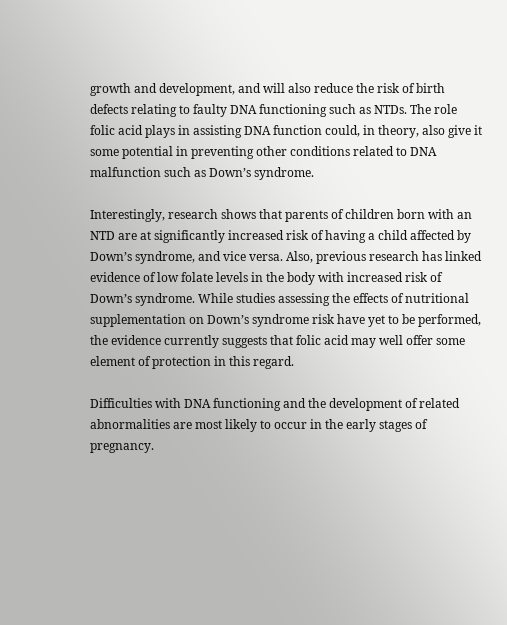growth and development, and will also reduce the risk of birth defects relating to faulty DNA functioning such as NTDs. The role folic acid plays in assisting DNA function could, in theory, also give it some potential in preventing other conditions related to DNA malfunction such as Down’s syndrome.

Interestingly, research shows that parents of children born with an NTD are at significantly increased risk of having a child affected by Down’s syndrome, and vice versa. Also, previous research has linked evidence of low folate levels in the body with increased risk of Down’s syndrome. While studies assessing the effects of nutritional supplementation on Down’s syndrome risk have yet to be performed, the evidence currently suggests that folic acid may well offer some element of protection in this regard.

Difficulties with DNA functioning and the development of related abnormalities are most likely to occur in the early stages of pregnancy.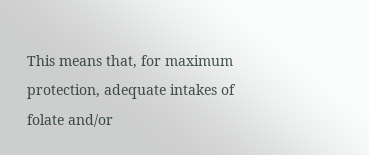This means that, for maximum protection, adequate intakes of folate and/or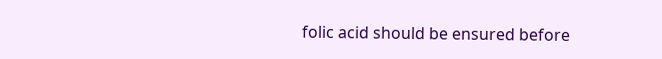folic acid should be ensured before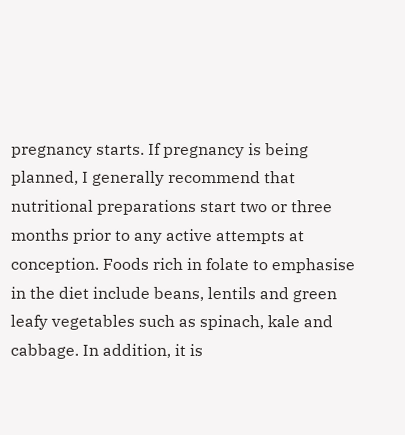pregnancy starts. If pregnancy is being planned, I generally recommend that nutritional preparations start two or three months prior to any active attempts at conception. Foods rich in folate to emphasise in the diet include beans, lentils and green leafy vegetables such as spinach, kale and cabbage. In addition, it is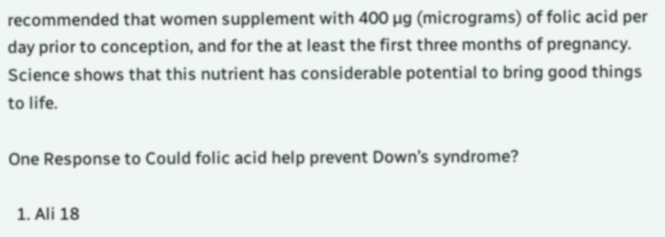recommended that women supplement with 400 µg (micrograms) of folic acid per day prior to conception, and for the at least the first three months of pregnancy. Science shows that this nutrient has considerable potential to bring good things to life.

One Response to Could folic acid help prevent Down’s syndrome?

  1. Ali 18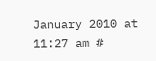January 2010 at 11:27 am #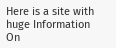Here is a site with huge Information On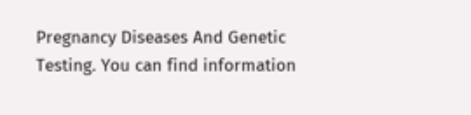Pregnancy Diseases And Genetic Testing. You can find information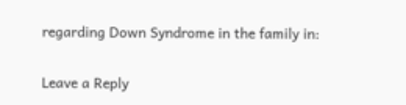regarding Down Syndrome in the family in:

Leave a Reply